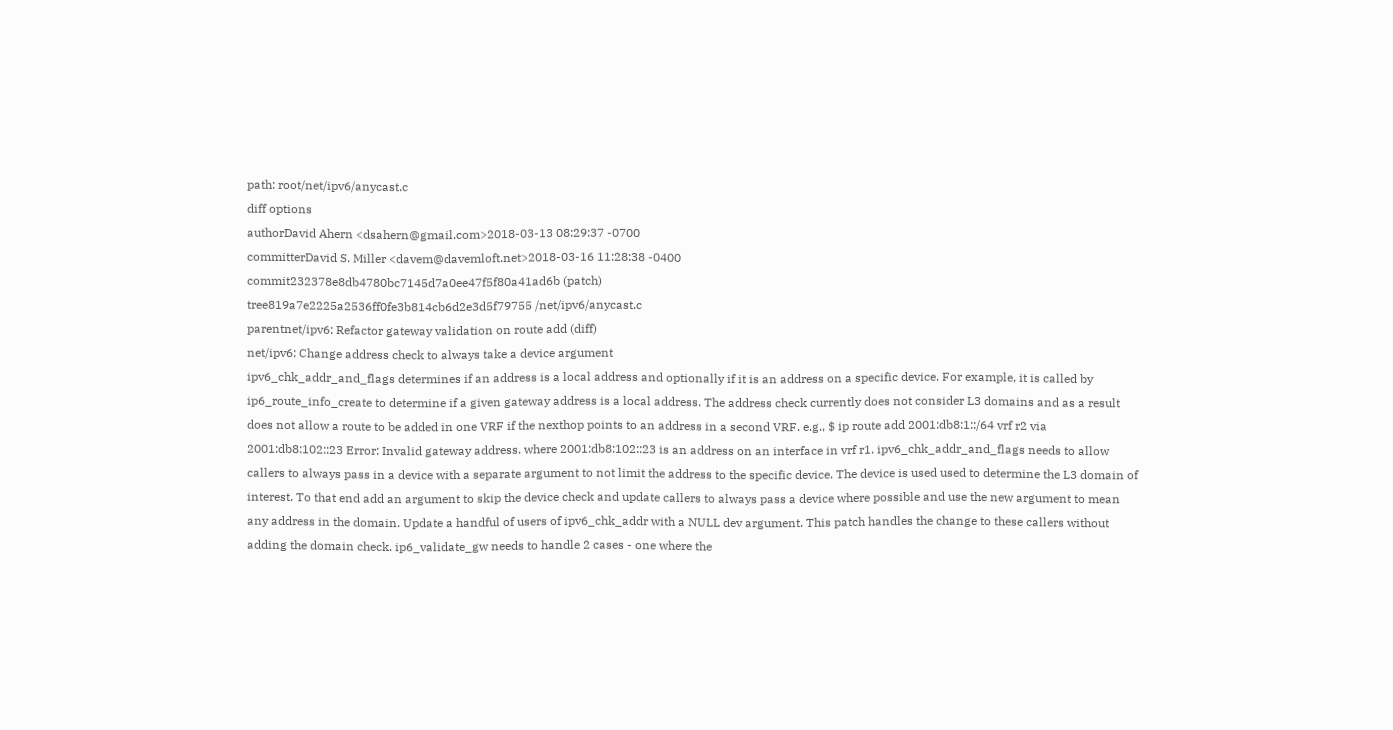path: root/net/ipv6/anycast.c
diff options
authorDavid Ahern <dsahern@gmail.com>2018-03-13 08:29:37 -0700
committerDavid S. Miller <davem@davemloft.net>2018-03-16 11:28:38 -0400
commit232378e8db4780bc7145d7a0ee47f5f80a41ad6b (patch)
tree819a7e2225a2536ff0fe3b814cb6d2e3d5f79755 /net/ipv6/anycast.c
parentnet/ipv6: Refactor gateway validation on route add (diff)
net/ipv6: Change address check to always take a device argument
ipv6_chk_addr_and_flags determines if an address is a local address and optionally if it is an address on a specific device. For example, it is called by ip6_route_info_create to determine if a given gateway address is a local address. The address check currently does not consider L3 domains and as a result does not allow a route to be added in one VRF if the nexthop points to an address in a second VRF. e.g., $ ip route add 2001:db8:1::/64 vrf r2 via 2001:db8:102::23 Error: Invalid gateway address. where 2001:db8:102::23 is an address on an interface in vrf r1. ipv6_chk_addr_and_flags needs to allow callers to always pass in a device with a separate argument to not limit the address to the specific device. The device is used used to determine the L3 domain of interest. To that end add an argument to skip the device check and update callers to always pass a device where possible and use the new argument to mean any address in the domain. Update a handful of users of ipv6_chk_addr with a NULL dev argument. This patch handles the change to these callers without adding the domain check. ip6_validate_gw needs to handle 2 cases - one where the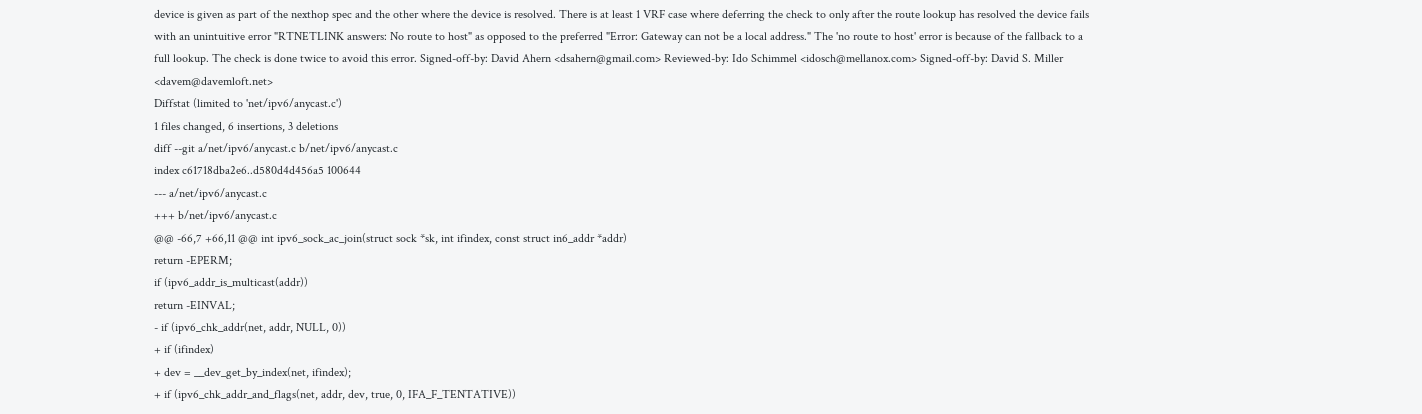device is given as part of the nexthop spec and the other where the device is resolved. There is at least 1 VRF case where deferring the check to only after the route lookup has resolved the device fails with an unintuitive error "RTNETLINK answers: No route to host" as opposed to the preferred "Error: Gateway can not be a local address." The 'no route to host' error is because of the fallback to a full lookup. The check is done twice to avoid this error. Signed-off-by: David Ahern <dsahern@gmail.com> Reviewed-by: Ido Schimmel <idosch@mellanox.com> Signed-off-by: David S. Miller <davem@davemloft.net>
Diffstat (limited to 'net/ipv6/anycast.c')
1 files changed, 6 insertions, 3 deletions
diff --git a/net/ipv6/anycast.c b/net/ipv6/anycast.c
index c61718dba2e6..d580d4d456a5 100644
--- a/net/ipv6/anycast.c
+++ b/net/ipv6/anycast.c
@@ -66,7 +66,11 @@ int ipv6_sock_ac_join(struct sock *sk, int ifindex, const struct in6_addr *addr)
return -EPERM;
if (ipv6_addr_is_multicast(addr))
return -EINVAL;
- if (ipv6_chk_addr(net, addr, NULL, 0))
+ if (ifindex)
+ dev = __dev_get_by_index(net, ifindex);
+ if (ipv6_chk_addr_and_flags(net, addr, dev, true, 0, IFA_F_TENTATIVE))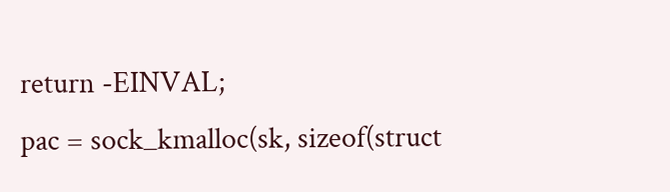return -EINVAL;
pac = sock_kmalloc(sk, sizeof(struct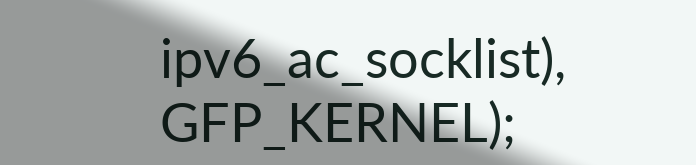ipv6_ac_socklist), GFP_KERNEL);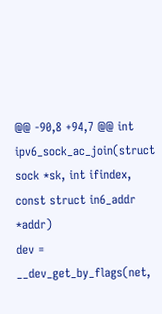@@ -90,8 +94,7 @@ int ipv6_sock_ac_join(struct sock *sk, int ifindex, const struct in6_addr *addr)
dev = __dev_get_by_flags(net,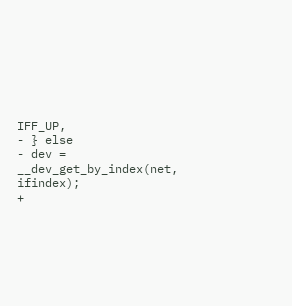IFF_UP,
- } else
- dev = __dev_get_by_index(net, ifindex);
+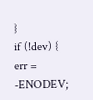}
if (!dev) {
err = -ENODEV;